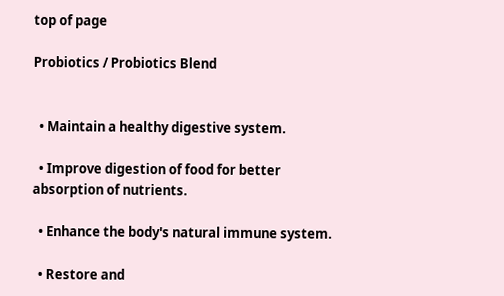top of page

Probiotics / Probiotics Blend


  • Maintain a healthy digestive system.

  • Improve digestion of food for better absorption of nutrients.

  • Enhance the body's natural immune system.

  • Restore and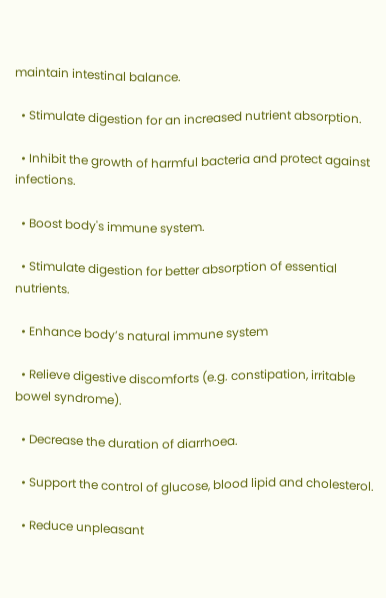maintain intestinal balance.

  • Stimulate digestion for an increased nutrient absorption.

  • Inhibit the growth of harmful bacteria and protect against infections.

  • Boost body's immune system.

  • Stimulate digestion for better absorption of essential nutrients.

  • Enhance body’s natural immune system

  • Relieve digestive discomforts (e.g. constipation, irritable bowel syndrome).

  • Decrease the duration of diarrhoea.

  • Support the control of glucose, blood lipid and cholesterol.

  • Reduce unpleasant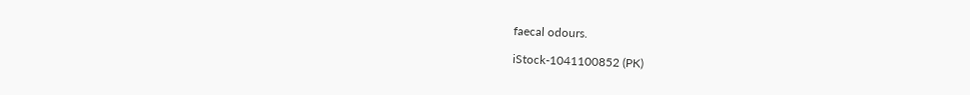faecal odours.

iStock-1041100852 (PK)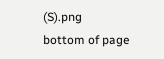(S).png
bottom of page